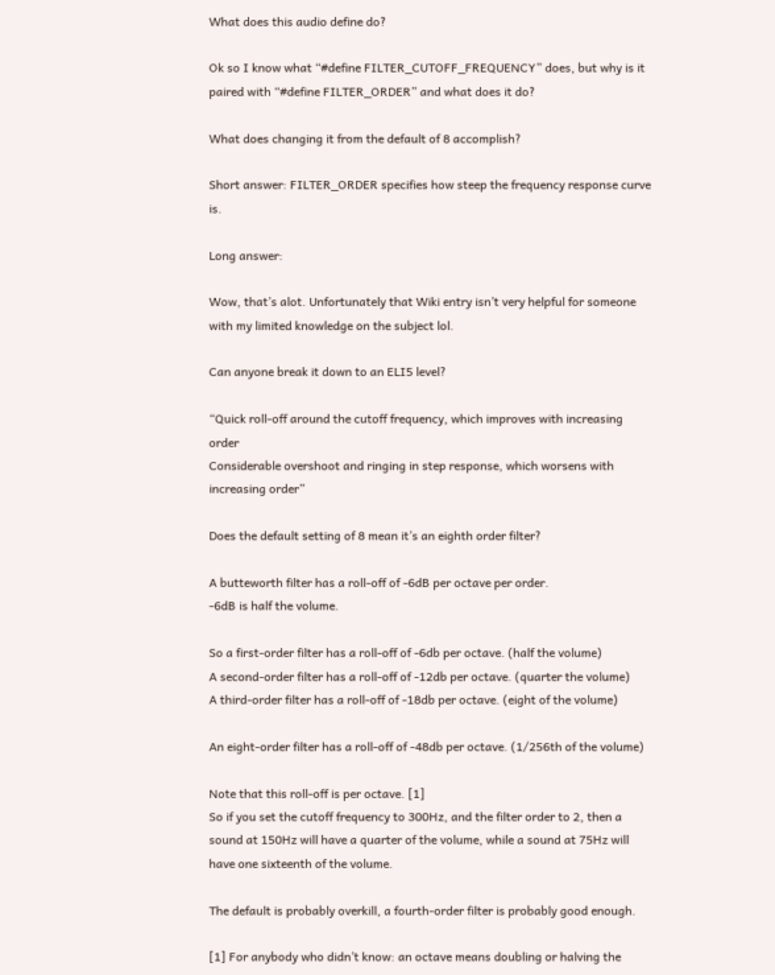What does this audio define do?

Ok so I know what “#define FILTER_CUTOFF_FREQUENCY” does, but why is it paired with “#define FILTER_ORDER” and what does it do?

What does changing it from the default of 8 accomplish?

Short answer: FILTER_ORDER specifies how steep the frequency response curve is.

Long answer:

Wow, that’s alot. Unfortunately that Wiki entry isn’t very helpful for someone with my limited knowledge on the subject lol.

Can anyone break it down to an ELI5 level?

“Quick roll-off around the cutoff frequency, which improves with increasing order
Considerable overshoot and ringing in step response, which worsens with increasing order”

Does the default setting of 8 mean it’s an eighth order filter?

A butteworth filter has a roll-off of -6dB per octave per order.
-6dB is half the volume.

So a first-order filter has a roll-off of -6db per octave. (half the volume)
A second-order filter has a roll-off of -12db per octave. (quarter the volume)
A third-order filter has a roll-off of -18db per octave. (eight of the volume)

An eight-order filter has a roll-off of -48db per octave. (1/256th of the volume)

Note that this roll-off is per octave. [1]
So if you set the cutoff frequency to 300Hz, and the filter order to 2, then a sound at 150Hz will have a quarter of the volume, while a sound at 75Hz will have one sixteenth of the volume.

The default is probably overkill, a fourth-order filter is probably good enough.

[1] For anybody who didn’t know: an octave means doubling or halving the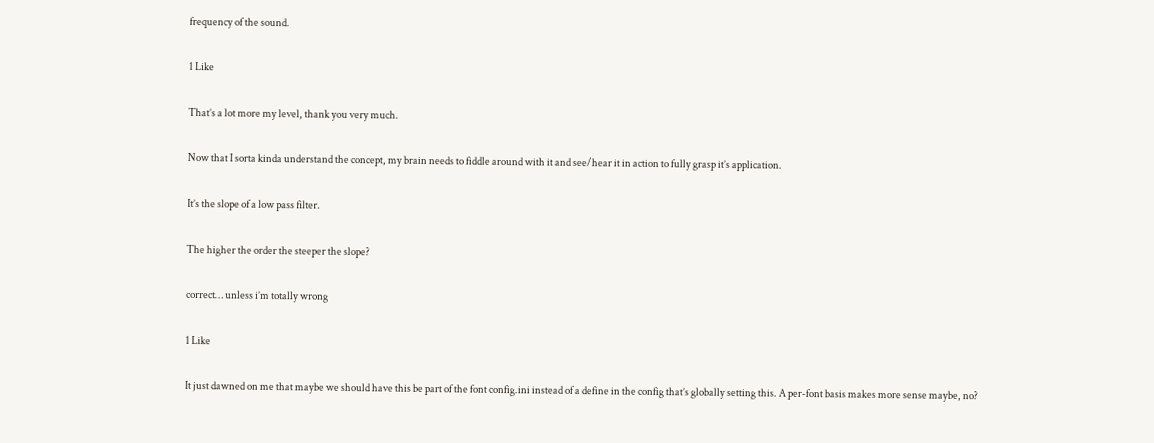frequency of the sound.

1 Like

That’s a lot more my level, thank you very much.

Now that I sorta kinda understand the concept, my brain needs to fiddle around with it and see/hear it in action to fully grasp it’s application.

It’s the slope of a low pass filter.

The higher the order the steeper the slope?

correct… unless i’m totally wrong

1 Like

It just dawned on me that maybe we should have this be part of the font config.ini instead of a define in the config that’s globally setting this. A per-font basis makes more sense maybe, no?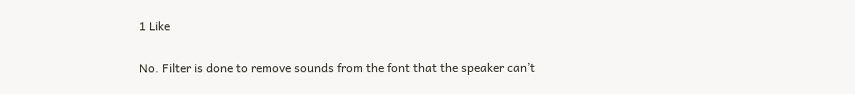1 Like

No. Filter is done to remove sounds from the font that the speaker can’t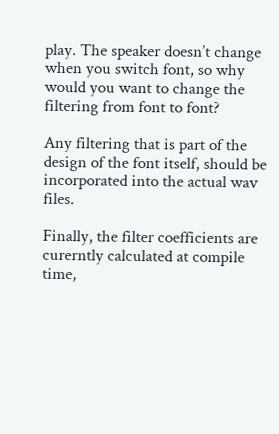play. The speaker doesn’t change when you switch font, so why would you want to change the filtering from font to font?

Any filtering that is part of the design of the font itself, should be incorporated into the actual wav files.

Finally, the filter coefficients are curerntly calculated at compile time,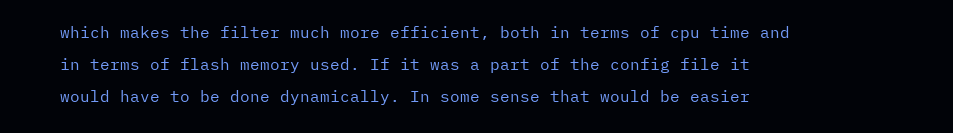which makes the filter much more efficient, both in terms of cpu time and in terms of flash memory used. If it was a part of the config file it would have to be done dynamically. In some sense that would be easier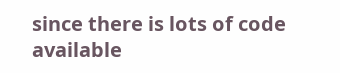since there is lots of code available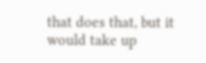that does that, but it would take up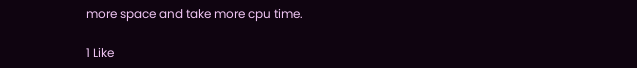more space and take more cpu time.

1 Like